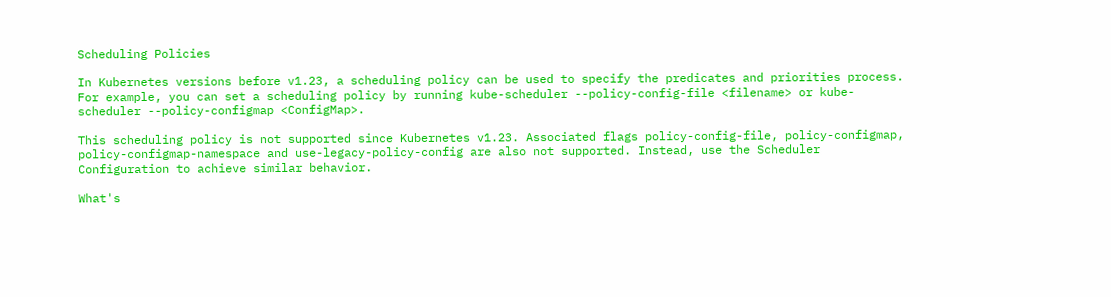Scheduling Policies

In Kubernetes versions before v1.23, a scheduling policy can be used to specify the predicates and priorities process. For example, you can set a scheduling policy by running kube-scheduler --policy-config-file <filename> or kube-scheduler --policy-configmap <ConfigMap>.

This scheduling policy is not supported since Kubernetes v1.23. Associated flags policy-config-file, policy-configmap, policy-configmap-namespace and use-legacy-policy-config are also not supported. Instead, use the Scheduler Configuration to achieve similar behavior.

What's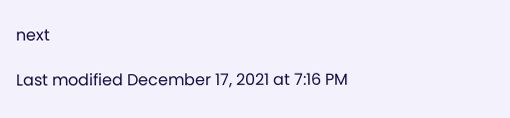next

Last modified December 17, 2021 at 7:16 PM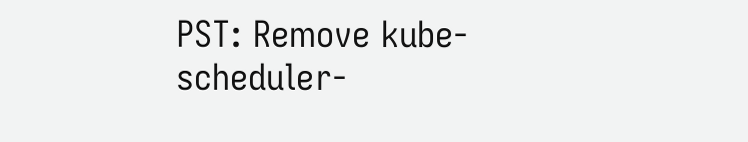PST: Remove kube-scheduler-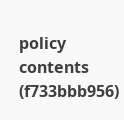policy contents (f733bbb956)